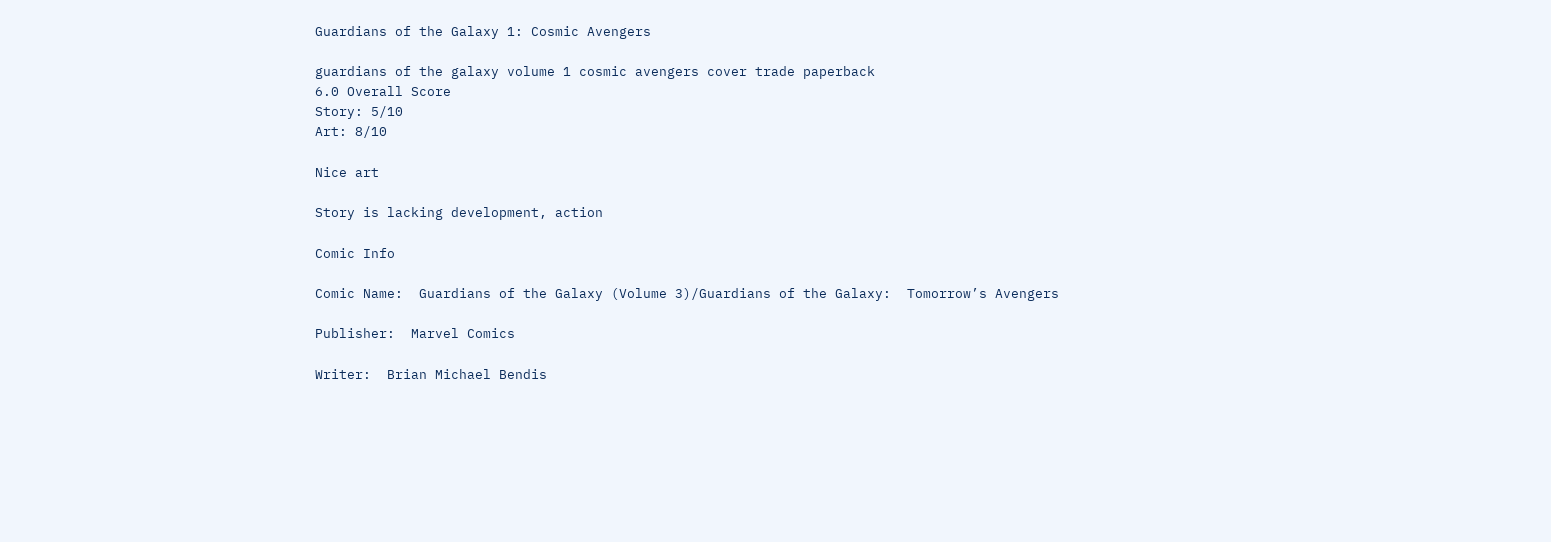Guardians of the Galaxy 1: Cosmic Avengers

guardians of the galaxy volume 1 cosmic avengers cover trade paperback
6.0 Overall Score
Story: 5/10
Art: 8/10

Nice art

Story is lacking development, action

Comic Info

Comic Name:  Guardians of the Galaxy (Volume 3)/Guardians of the Galaxy:  Tomorrow’s Avengers

Publisher:  Marvel Comics

Writer:  Brian Michael Bendis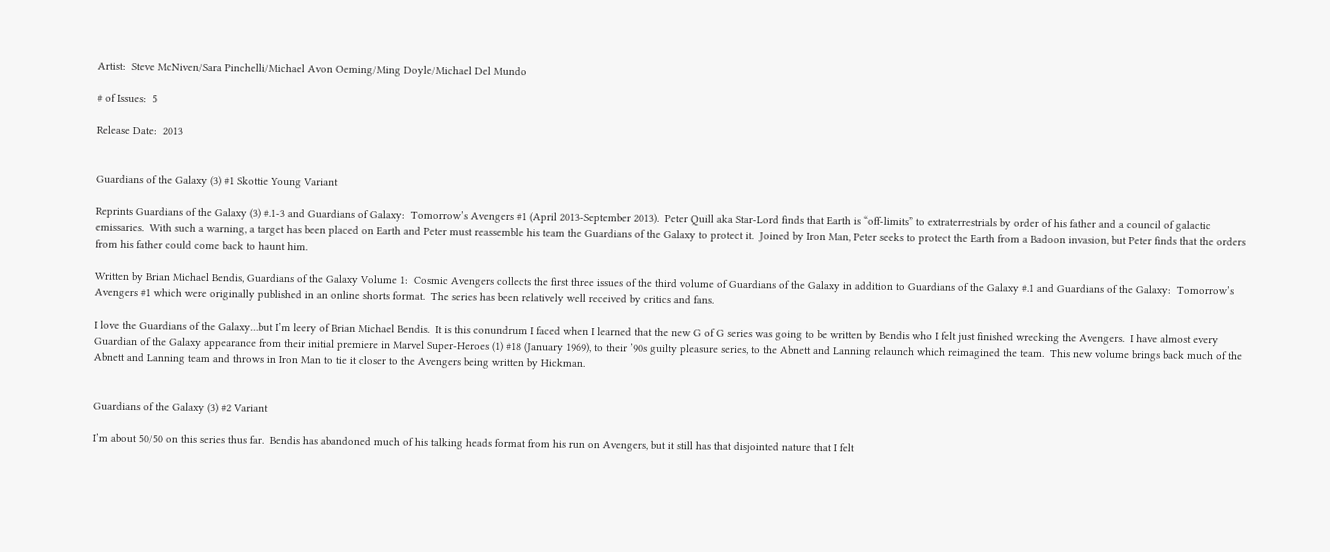Artist:  Steve McNiven/Sara Pinchelli/Michael Avon Oeming/Ming Doyle/Michael Del Mundo

# of Issues:  5

Release Date:  2013


Guardians of the Galaxy (3) #1 Skottie Young Variant

Reprints Guardians of the Galaxy (3) #.1-3 and Guardians of Galaxy:  Tomorrow’s Avengers #1 (April 2013-September 2013).  Peter Quill aka Star-Lord finds that Earth is “off-limits” to extraterrestrials by order of his father and a council of galactic emissaries.  With such a warning, a target has been placed on Earth and Peter must reassemble his team the Guardians of the Galaxy to protect it.  Joined by Iron Man, Peter seeks to protect the Earth from a Badoon invasion, but Peter finds that the orders from his father could come back to haunt him.

Written by Brian Michael Bendis, Guardians of the Galaxy Volume 1:  Cosmic Avengers collects the first three issues of the third volume of Guardians of the Galaxy in addition to Guardians of the Galaxy #.1 and Guardians of the Galaxy:  Tomorrow’s Avengers #1 which were originally published in an online shorts format.  The series has been relatively well received by critics and fans.

I love the Guardians of the Galaxy…but I’m leery of Brian Michael Bendis.  It is this conundrum I faced when I learned that the new G of G series was going to be written by Bendis who I felt just finished wrecking the Avengers.  I have almost every Guardian of the Galaxy appearance from their initial premiere in Marvel Super-Heroes (1) #18 (January 1969), to their ’90s guilty pleasure series, to the Abnett and Lanning relaunch which reimagined the team.  This new volume brings back much of the Abnett and Lanning team and throws in Iron Man to tie it closer to the Avengers being written by Hickman.


Guardians of the Galaxy (3) #2 Variant

I’m about 50/50 on this series thus far.  Bendis has abandoned much of his talking heads format from his run on Avengers, but it still has that disjointed nature that I felt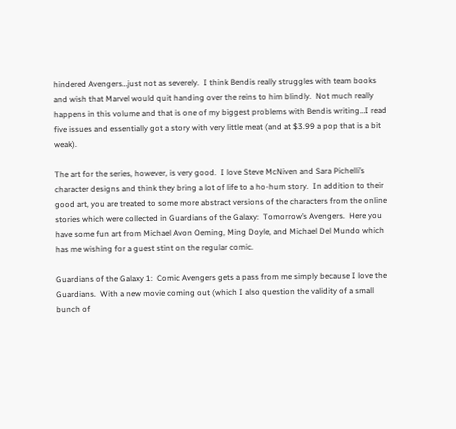hindered Avengers…just not as severely.  I think Bendis really struggles with team books and wish that Marvel would quit handing over the reins to him blindly.  Not much really happens in this volume and that is one of my biggest problems with Bendis writing…I read five issues and essentially got a story with very little meat (and at $3.99 a pop that is a bit weak).

The art for the series, however, is very good.  I love Steve McNiven and Sara Pichelli’s character designs and think they bring a lot of life to a ho-hum story.  In addition to their good art, you are treated to some more abstract versions of the characters from the online stories which were collected in Guardians of the Galaxy:  Tomorrow’s Avengers.  Here you have some fun art from Michael Avon Oeming, Ming Doyle, and Michael Del Mundo which has me wishing for a guest stint on the regular comic.

Guardians of the Galaxy 1:  Comic Avengers gets a pass from me simply because I love the Guardians.  With a new movie coming out (which I also question the validity of a small bunch of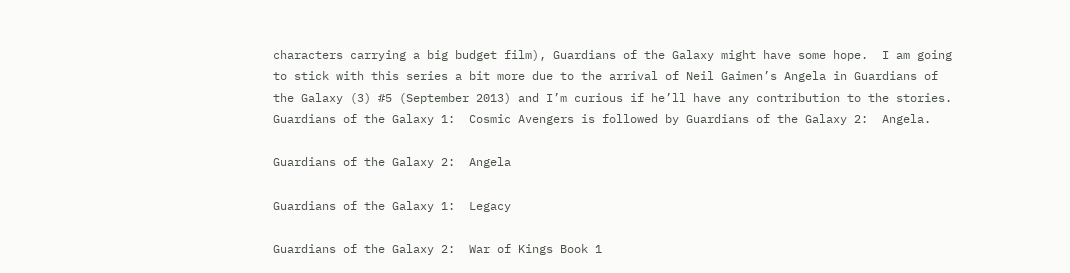characters carrying a big budget film), Guardians of the Galaxy might have some hope.  I am going to stick with this series a bit more due to the arrival of Neil Gaimen’s Angela in Guardians of the Galaxy (3) #5 (September 2013) and I’m curious if he’ll have any contribution to the stories.  Guardians of the Galaxy 1:  Cosmic Avengers is followed by Guardians of the Galaxy 2:  Angela.

Guardians of the Galaxy 2:  Angela

Guardians of the Galaxy 1:  Legacy

Guardians of the Galaxy 2:  War of Kings Book 1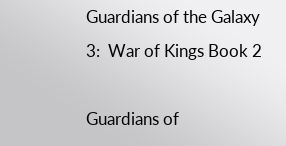Guardians of the Galaxy 3:  War of Kings Book 2

Guardians of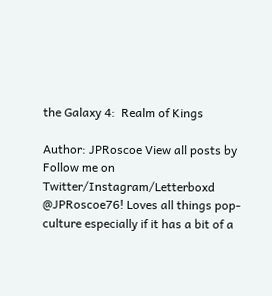the Galaxy 4:  Realm of Kings

Author: JPRoscoe View all posts by
Follow me on Twitter/Instagram/Letterboxd @JPRoscoe76! Loves all things pop-culture especially if it has a bit of a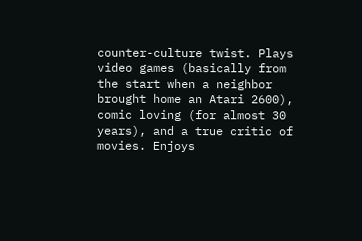counter-culture twist. Plays video games (basically from the start when a neighbor brought home an Atari 2600), comic loving (for almost 30 years), and a true critic of movies. Enjoys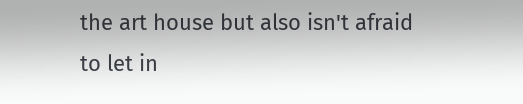the art house but also isn't afraid to let in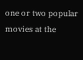one or two popular movies at the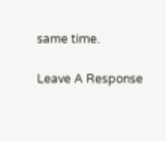same time.

Leave A Response